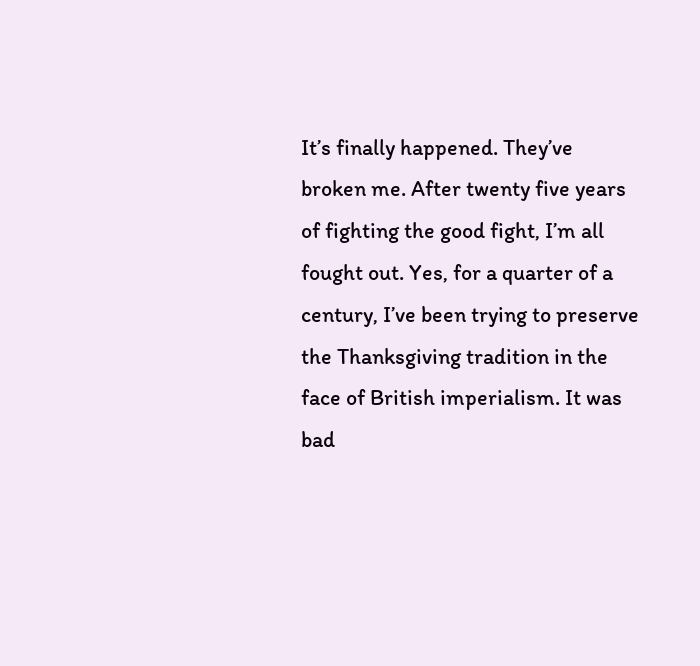It’s finally happened. They’ve broken me. After twenty five years of fighting the good fight, I’m all fought out. Yes, for a quarter of a century, I’ve been trying to preserve the Thanksgiving tradition in the face of British imperialism. It was bad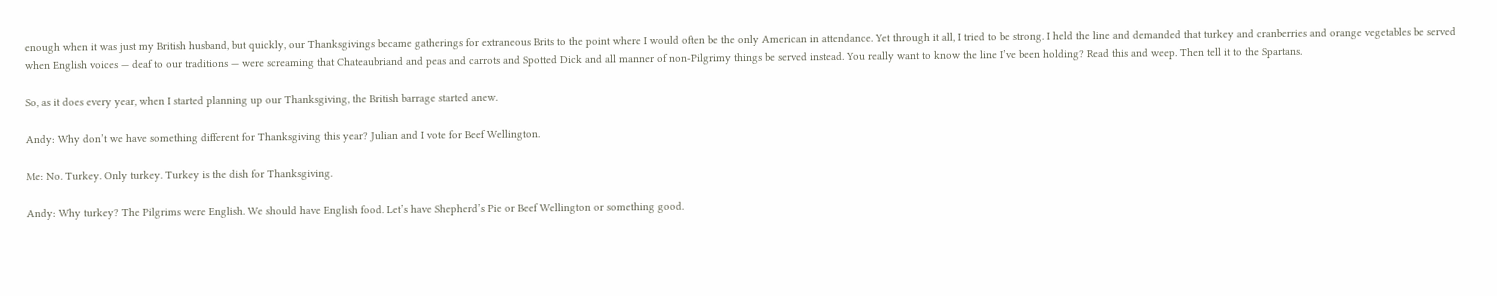enough when it was just my British husband, but quickly, our Thanksgivings became gatherings for extraneous Brits to the point where I would often be the only American in attendance. Yet through it all, I tried to be strong. I held the line and demanded that turkey and cranberries and orange vegetables be served when English voices — deaf to our traditions — were screaming that Chateaubriand and peas and carrots and Spotted Dick and all manner of non-Pilgrimy things be served instead. You really want to know the line I’ve been holding? Read this and weep. Then tell it to the Spartans.

So, as it does every year, when I started planning up our Thanksgiving, the British barrage started anew.

Andy: Why don’t we have something different for Thanksgiving this year? Julian and I vote for Beef Wellington.

Me: No. Turkey. Only turkey. Turkey is the dish for Thanksgiving.

Andy: Why turkey? The Pilgrims were English. We should have English food. Let’s have Shepherd’s Pie or Beef Wellington or something good.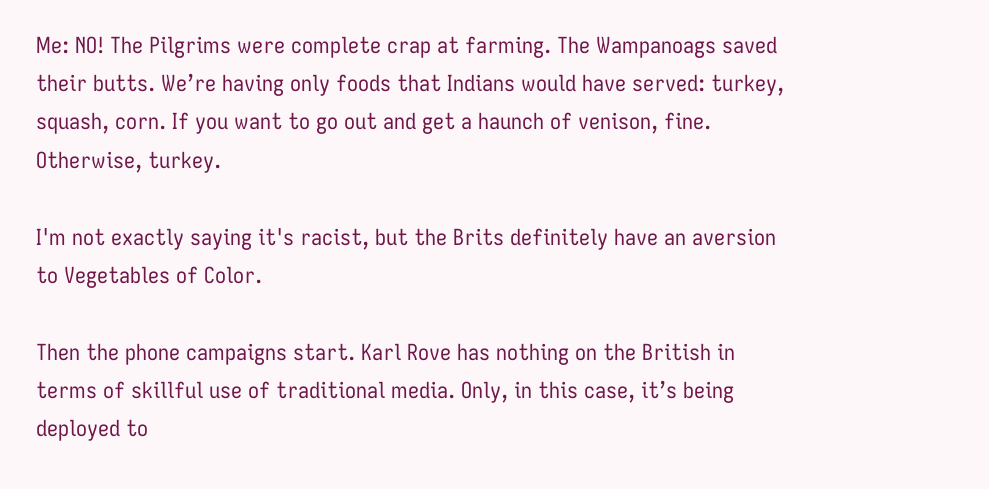Me: NO! The Pilgrims were complete crap at farming. The Wampanoags saved their butts. We’re having only foods that Indians would have served: turkey, squash, corn. If you want to go out and get a haunch of venison, fine. Otherwise, turkey.

I'm not exactly saying it's racist, but the Brits definitely have an aversion to Vegetables of Color.

Then the phone campaigns start. Karl Rove has nothing on the British in terms of skillful use of traditional media. Only, in this case, it’s being deployed to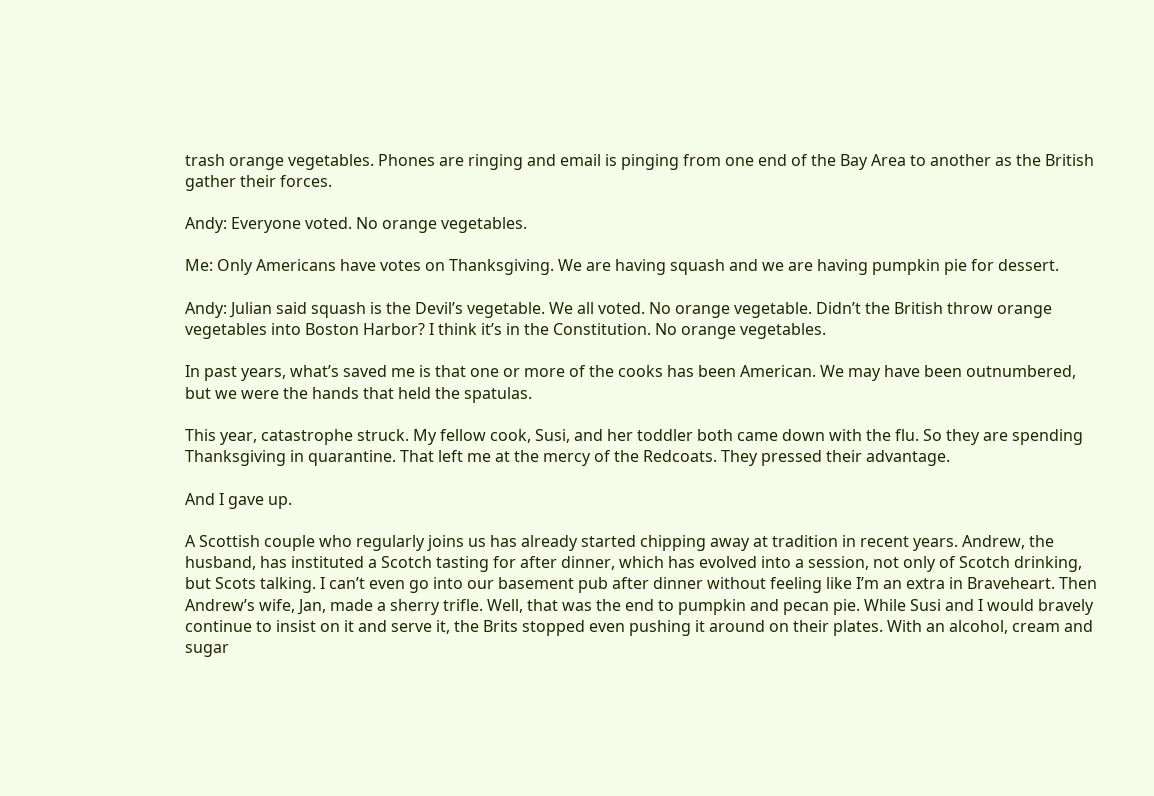trash orange vegetables. Phones are ringing and email is pinging from one end of the Bay Area to another as the British gather their forces.

Andy: Everyone voted. No orange vegetables.

Me: Only Americans have votes on Thanksgiving. We are having squash and we are having pumpkin pie for dessert.

Andy: Julian said squash is the Devil’s vegetable. We all voted. No orange vegetable. Didn’t the British throw orange vegetables into Boston Harbor? I think it’s in the Constitution. No orange vegetables.

In past years, what’s saved me is that one or more of the cooks has been American. We may have been outnumbered, but we were the hands that held the spatulas.

This year, catastrophe struck. My fellow cook, Susi, and her toddler both came down with the flu. So they are spending Thanksgiving in quarantine. That left me at the mercy of the Redcoats. They pressed their advantage.

And I gave up.

A Scottish couple who regularly joins us has already started chipping away at tradition in recent years. Andrew, the husband, has instituted a Scotch tasting for after dinner, which has evolved into a session, not only of Scotch drinking, but Scots talking. I can’t even go into our basement pub after dinner without feeling like I’m an extra in Braveheart. Then Andrew’s wife, Jan, made a sherry trifle. Well, that was the end to pumpkin and pecan pie. While Susi and I would bravely continue to insist on it and serve it, the Brits stopped even pushing it around on their plates. With an alcohol, cream and sugar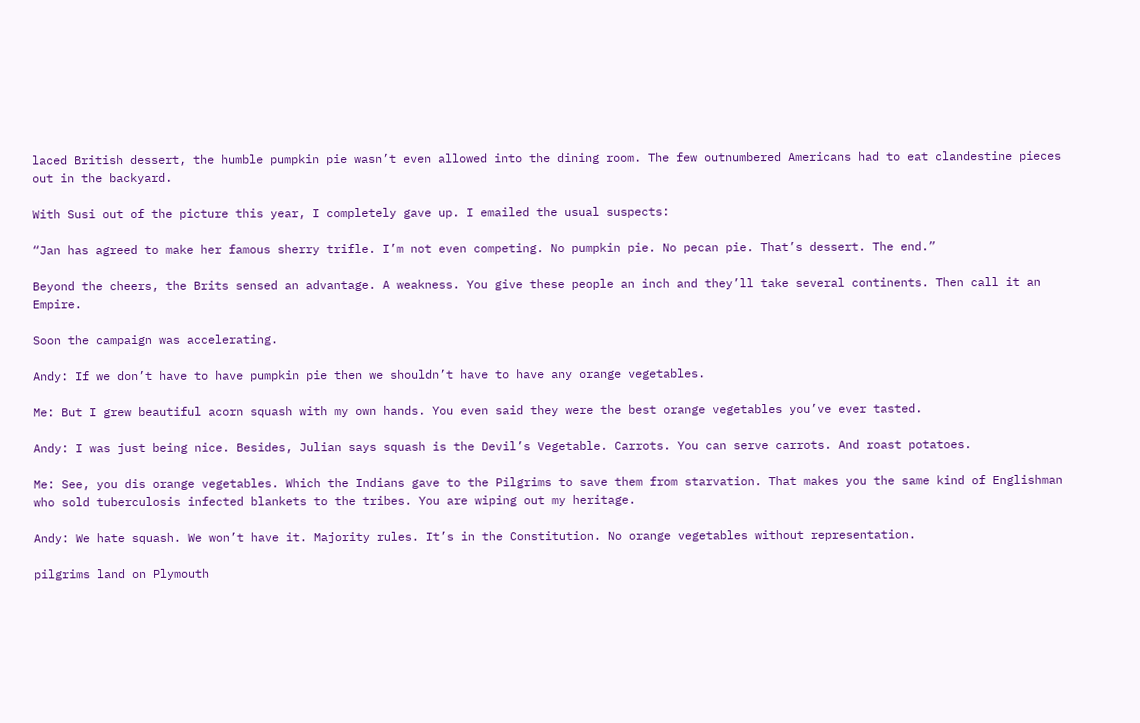laced British dessert, the humble pumpkin pie wasn’t even allowed into the dining room. The few outnumbered Americans had to eat clandestine pieces out in the backyard.

With Susi out of the picture this year, I completely gave up. I emailed the usual suspects:

“Jan has agreed to make her famous sherry trifle. I’m not even competing. No pumpkin pie. No pecan pie. That’s dessert. The end.”

Beyond the cheers, the Brits sensed an advantage. A weakness. You give these people an inch and they’ll take several continents. Then call it an Empire.

Soon the campaign was accelerating.

Andy: If we don’t have to have pumpkin pie then we shouldn’t have to have any orange vegetables.

Me: But I grew beautiful acorn squash with my own hands. You even said they were the best orange vegetables you’ve ever tasted.

Andy: I was just being nice. Besides, Julian says squash is the Devil’s Vegetable. Carrots. You can serve carrots. And roast potatoes.

Me: See, you dis orange vegetables. Which the Indians gave to the Pilgrims to save them from starvation. That makes you the same kind of Englishman who sold tuberculosis infected blankets to the tribes. You are wiping out my heritage.

Andy: We hate squash. We won’t have it. Majority rules. It’s in the Constitution. No orange vegetables without representation.

pilgrims land on Plymouth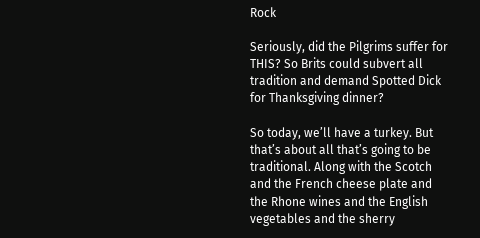Rock

Seriously, did the Pilgrims suffer for THIS? So Brits could subvert all tradition and demand Spotted Dick for Thanksgiving dinner?

So today, we’ll have a turkey. But that’s about all that’s going to be traditional. Along with the Scotch and the French cheese plate and the Rhone wines and the English vegetables and the sherry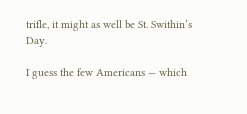trifle, it might as well be St. Swithin’s Day.

I guess the few Americans — which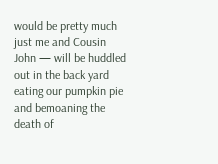would be pretty much just me and Cousin John — will be huddled out in the back yard eating our pumpkin pie and bemoaning the death of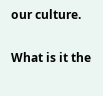our culture.

What is it the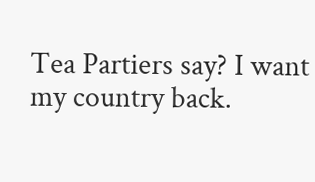Tea Partiers say? I want my country back.